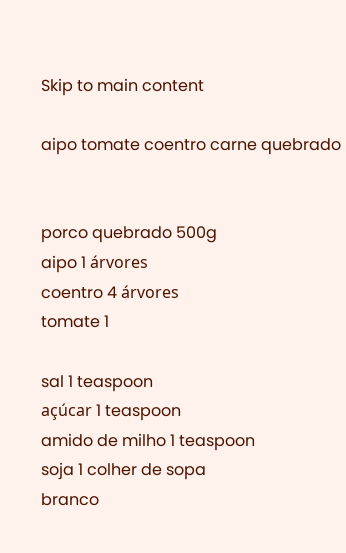Skip to main content

aipo tomate coentro carne quebrado


porco quebrado 500g
aipo 1 árvores
coentro 4 árvores
tomate 1

sal 1 teaspoon
açúcar 1 teaspoon
amido de milho 1 teaspoon
soja 1 colher de sopa
branco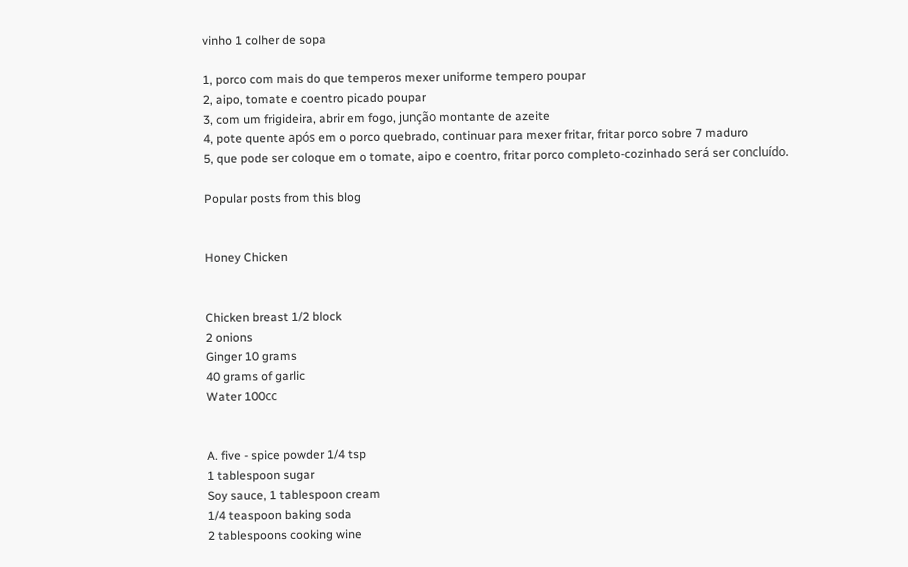vinho 1 colher de sopa

1, porco com mais do que temperos mexer uniforme tempero poupar
2, aipo, tomate e coentro picado poupar
3, com um frigideira, abrir em fogo, junção montante de azeite
4, pote quente após em o porco quebrado, continuar para mexer fritar, fritar porco sobre 7 maduro
5, que pode ser coloque em o tomate, aipo e coentro, fritar porco completo-cozinhado será ser concluído.

Popular posts from this blog


Honey Chicken


Chicken breast 1/2 block
2 onions
Ginger 10 grams
40 grams of garlic
Water 100㏄


A. five - spice powder 1/4 tsp
1 tablespoon sugar
Soy sauce, 1 tablespoon cream
1/4 teaspoon baking soda
2 tablespoons cooking wine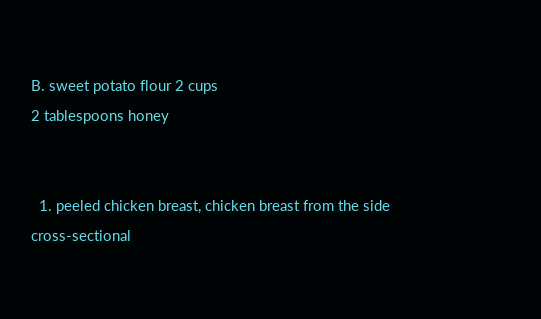B. sweet potato flour 2 cups
2 tablespoons honey


  1. peeled chicken breast, chicken breast from the side cross-sectional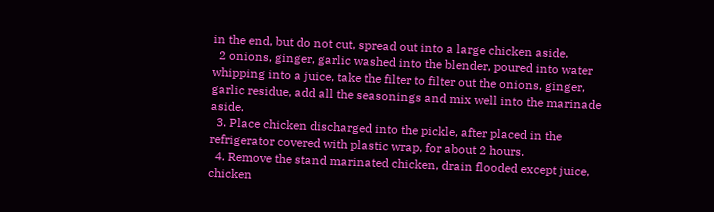in the end, but do not cut, spread out into a large chicken aside.
  2 onions, ginger, garlic washed into the blender, poured into water whipping into a juice, take the filter to filter out the onions, ginger, garlic residue, add all the seasonings and mix well into the marinade aside.
  3. Place chicken discharged into the pickle, after placed in the refrigerator covered with plastic wrap, for about 2 hours.
  4. Remove the stand marinated chicken, drain flooded except juice, chicken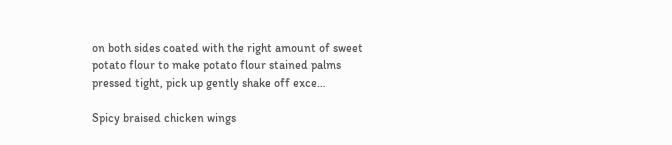on both sides coated with the right amount of sweet potato flour to make potato flour stained palms pressed tight, pick up gently shake off exce…

Spicy braised chicken wings